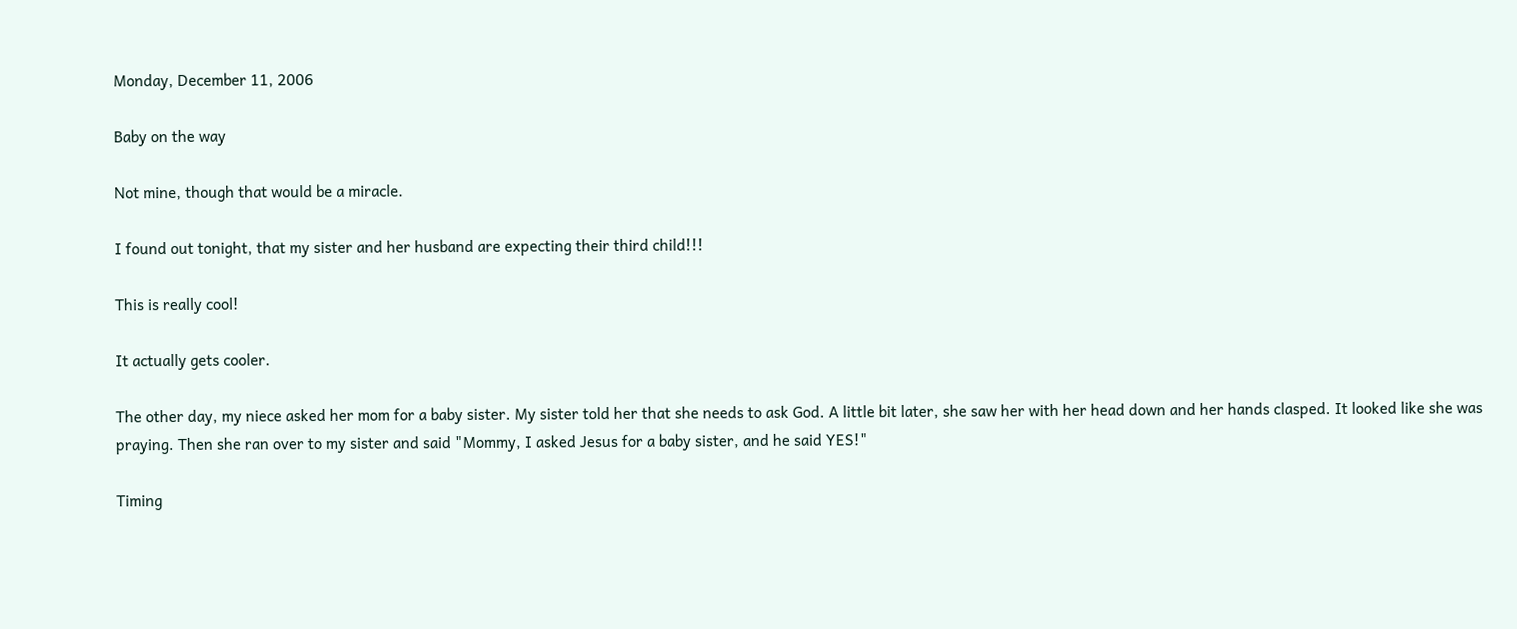Monday, December 11, 2006

Baby on the way

Not mine, though that would be a miracle.

I found out tonight, that my sister and her husband are expecting their third child!!!

This is really cool!

It actually gets cooler.

The other day, my niece asked her mom for a baby sister. My sister told her that she needs to ask God. A little bit later, she saw her with her head down and her hands clasped. It looked like she was praying. Then she ran over to my sister and said "Mommy, I asked Jesus for a baby sister, and he said YES!"

Timing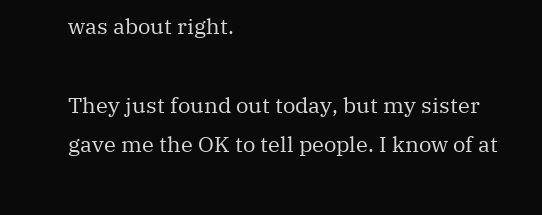was about right.

They just found out today, but my sister gave me the OK to tell people. I know of at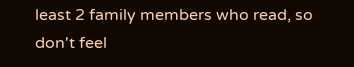least 2 family members who read, so don't feel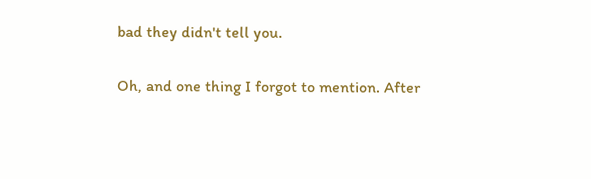bad they didn't tell you.

Oh, and one thing I forgot to mention. After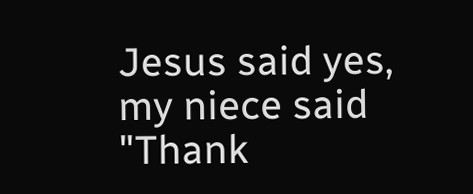Jesus said yes, my niece said "Thank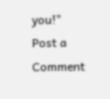you!"
Post a Comment